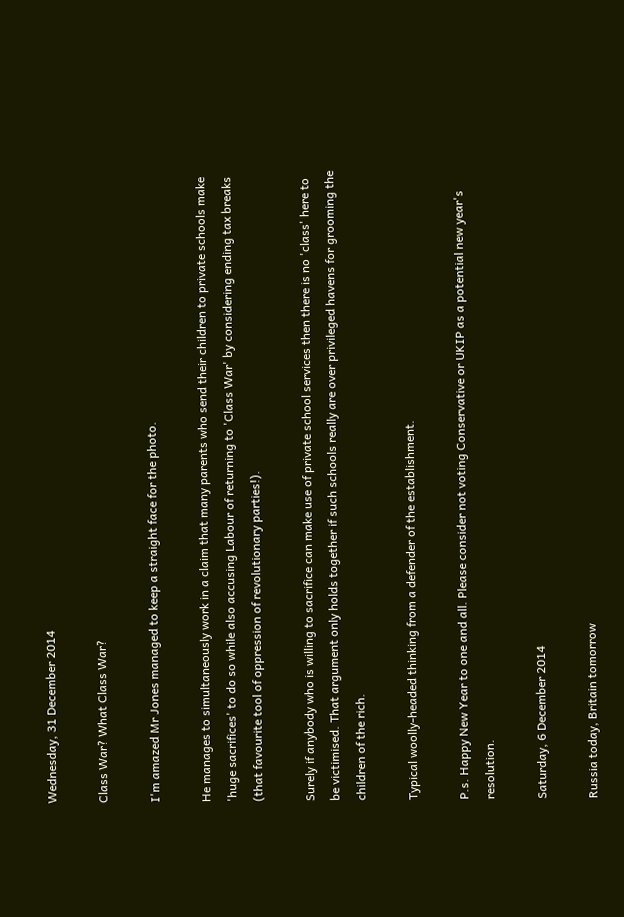Wednesday, 31 December 2014

Class War? What Class War?

I'm amazed Mr Jones managed to keep a straight face for the photo.

He manages to simultaneously work in a claim that many parents who send their children to private schools make 'huge sacrifices' to do so while also accusing Labour of returning to 'Class War' by considering ending tax breaks (that favourite tool of oppression of revolutionary parties!).

Surely if anybody who is willing to sacrifice can make use of private school services then there is no 'class' here to be victimised. That argument only holds together if such schools really are over privileged havens for grooming the children of the rich.

Typical woolly-headed thinking from a defender of the establishment.

P.s. Happy New Year to one and all. Please consider not voting Conservative or UKIP as a potential new year's resolution.

Saturday, 6 December 2014

Russia today, Britain tomorrow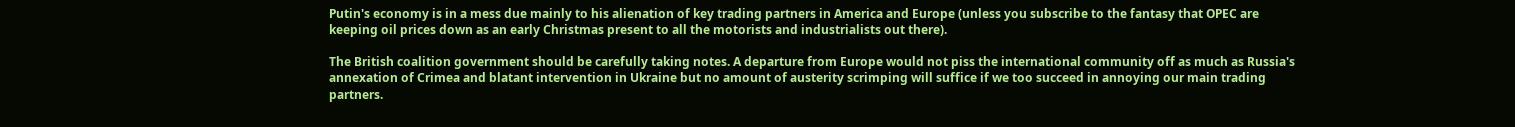Putin's economy is in a mess due mainly to his alienation of key trading partners in America and Europe (unless you subscribe to the fantasy that OPEC are keeping oil prices down as an early Christmas present to all the motorists and industrialists out there).

The British coalition government should be carefully taking notes. A departure from Europe would not piss the international community off as much as Russia's annexation of Crimea and blatant intervention in Ukraine but no amount of austerity scrimping will suffice if we too succeed in annoying our main trading partners.